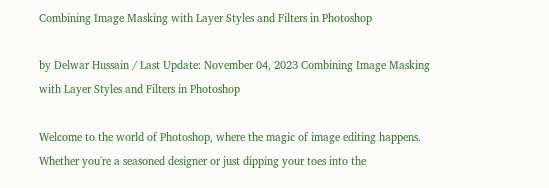Combining Image Masking with Layer Styles and Filters in Photoshop

by Delwar Hussain / Last Update: November 04, 2023 Combining Image Masking with Layer Styles and Filters in Photoshop

Welcome to the world of Photoshop, where the magic of image editing happens. Whether you're a seasoned designer or just dipping your toes into the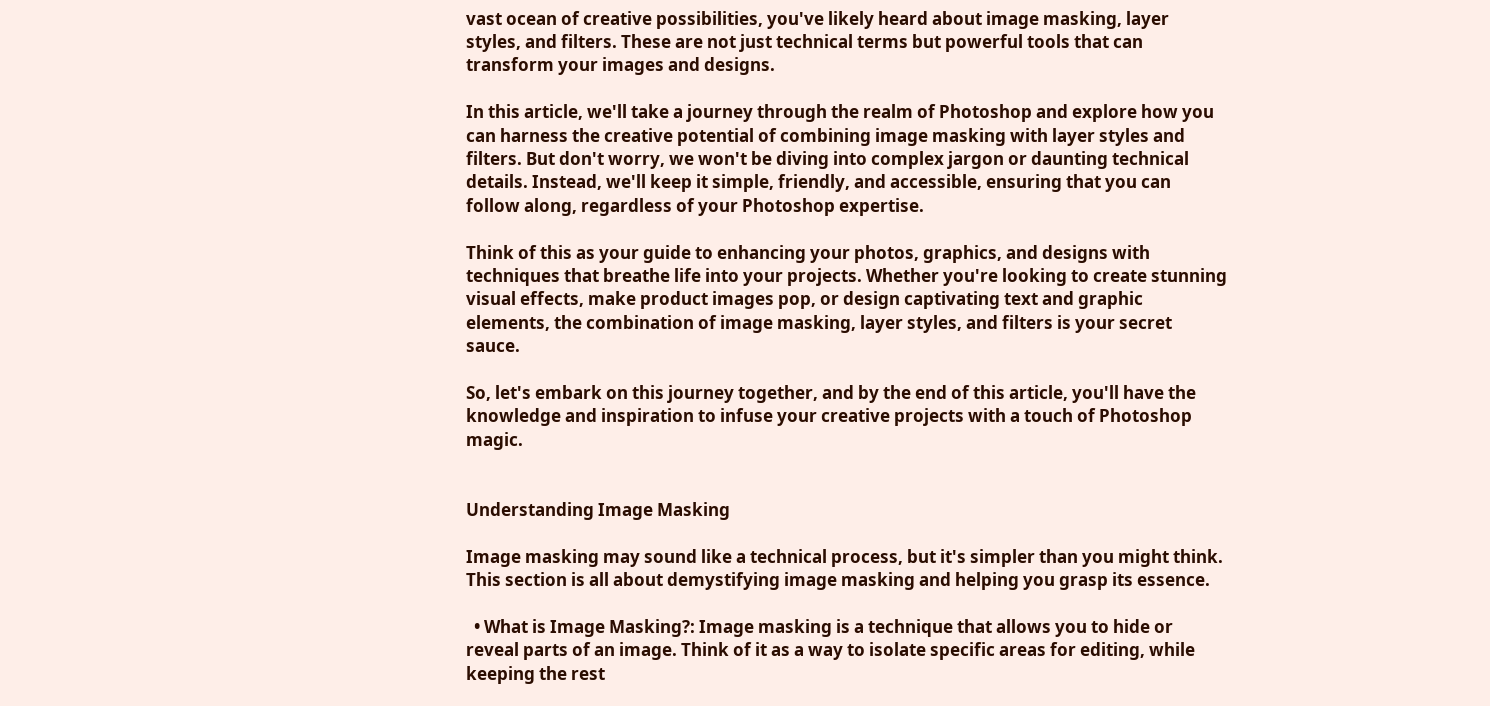vast ocean of creative possibilities, you've likely heard about image masking, layer styles, and filters. These are not just technical terms but powerful tools that can transform your images and designs.

In this article, we'll take a journey through the realm of Photoshop and explore how you can harness the creative potential of combining image masking with layer styles and filters. But don't worry, we won't be diving into complex jargon or daunting technical details. Instead, we'll keep it simple, friendly, and accessible, ensuring that you can follow along, regardless of your Photoshop expertise.

Think of this as your guide to enhancing your photos, graphics, and designs with techniques that breathe life into your projects. Whether you're looking to create stunning visual effects, make product images pop, or design captivating text and graphic elements, the combination of image masking, layer styles, and filters is your secret sauce.

So, let's embark on this journey together, and by the end of this article, you'll have the knowledge and inspiration to infuse your creative projects with a touch of Photoshop magic.


Understanding Image Masking

Image masking may sound like a technical process, but it's simpler than you might think. This section is all about demystifying image masking and helping you grasp its essence.

  • What is Image Masking?: Image masking is a technique that allows you to hide or reveal parts of an image. Think of it as a way to isolate specific areas for editing, while keeping the rest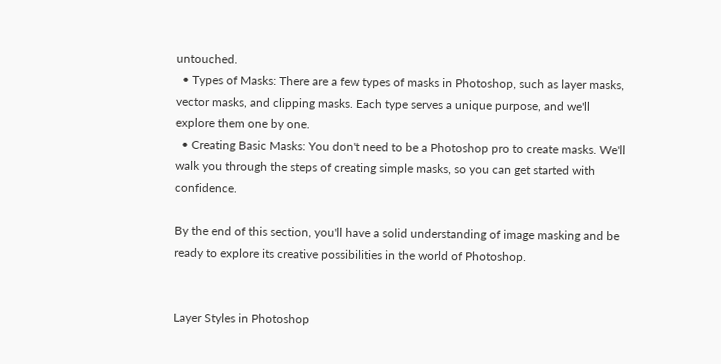untouched.
  • Types of Masks: There are a few types of masks in Photoshop, such as layer masks, vector masks, and clipping masks. Each type serves a unique purpose, and we'll explore them one by one.
  • Creating Basic Masks: You don't need to be a Photoshop pro to create masks. We'll walk you through the steps of creating simple masks, so you can get started with confidence.

By the end of this section, you'll have a solid understanding of image masking and be ready to explore its creative possibilities in the world of Photoshop.


Layer Styles in Photoshop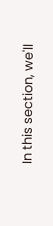In this section, we'll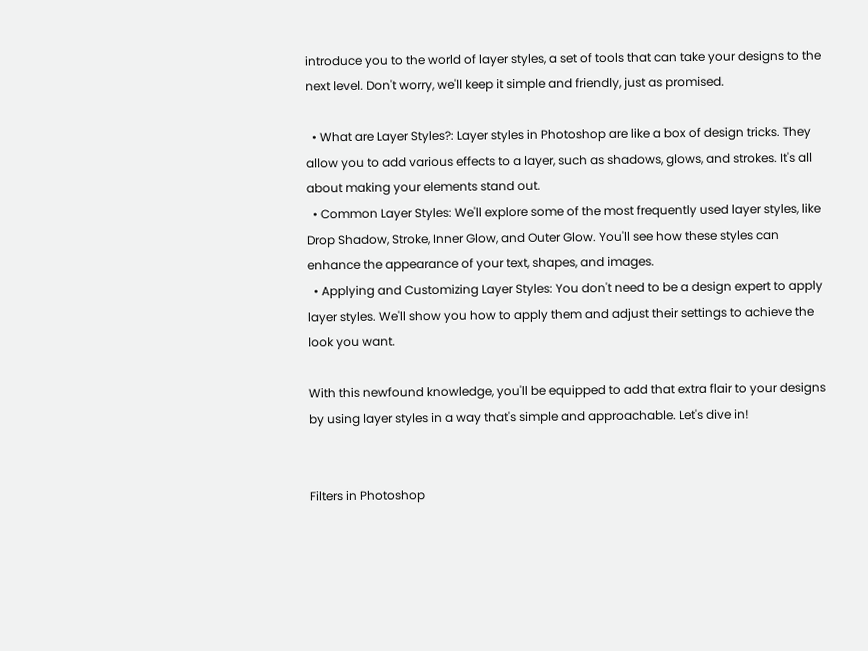introduce you to the world of layer styles, a set of tools that can take your designs to the next level. Don't worry, we'll keep it simple and friendly, just as promised.

  • What are Layer Styles?: Layer styles in Photoshop are like a box of design tricks. They allow you to add various effects to a layer, such as shadows, glows, and strokes. It's all about making your elements stand out.
  • Common Layer Styles: We'll explore some of the most frequently used layer styles, like Drop Shadow, Stroke, Inner Glow, and Outer Glow. You'll see how these styles can enhance the appearance of your text, shapes, and images.
  • Applying and Customizing Layer Styles: You don't need to be a design expert to apply layer styles. We'll show you how to apply them and adjust their settings to achieve the look you want.

With this newfound knowledge, you'll be equipped to add that extra flair to your designs by using layer styles in a way that's simple and approachable. Let's dive in!


Filters in Photoshop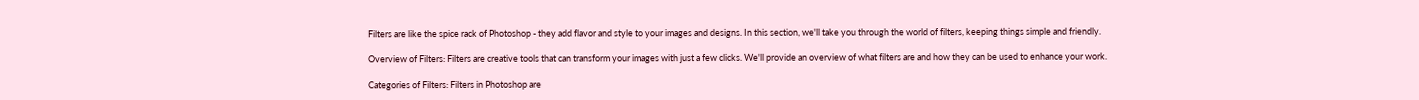Filters are like the spice rack of Photoshop - they add flavor and style to your images and designs. In this section, we'll take you through the world of filters, keeping things simple and friendly.

Overview of Filters: Filters are creative tools that can transform your images with just a few clicks. We'll provide an overview of what filters are and how they can be used to enhance your work.

Categories of Filters: Filters in Photoshop are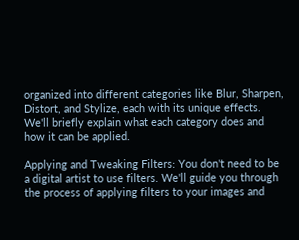organized into different categories like Blur, Sharpen, Distort, and Stylize, each with its unique effects. We'll briefly explain what each category does and how it can be applied.

Applying and Tweaking Filters: You don't need to be a digital artist to use filters. We'll guide you through the process of applying filters to your images and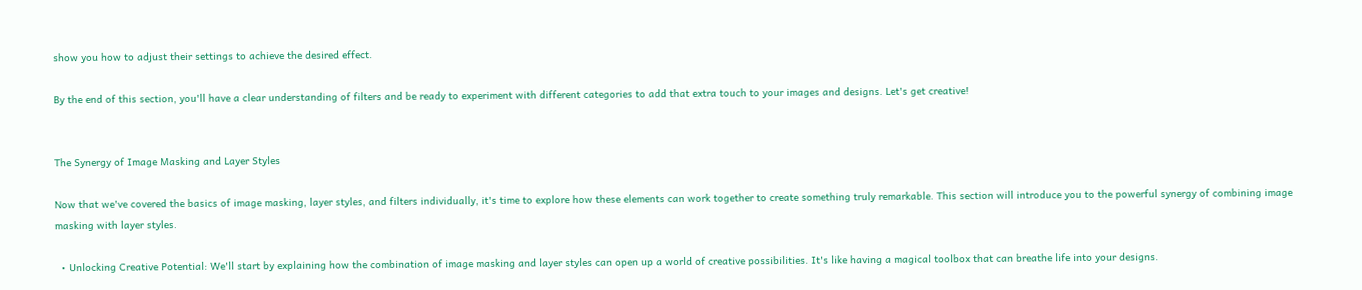show you how to adjust their settings to achieve the desired effect.

By the end of this section, you'll have a clear understanding of filters and be ready to experiment with different categories to add that extra touch to your images and designs. Let's get creative!


The Synergy of Image Masking and Layer Styles

Now that we've covered the basics of image masking, layer styles, and filters individually, it's time to explore how these elements can work together to create something truly remarkable. This section will introduce you to the powerful synergy of combining image masking with layer styles.

  • Unlocking Creative Potential: We'll start by explaining how the combination of image masking and layer styles can open up a world of creative possibilities. It's like having a magical toolbox that can breathe life into your designs.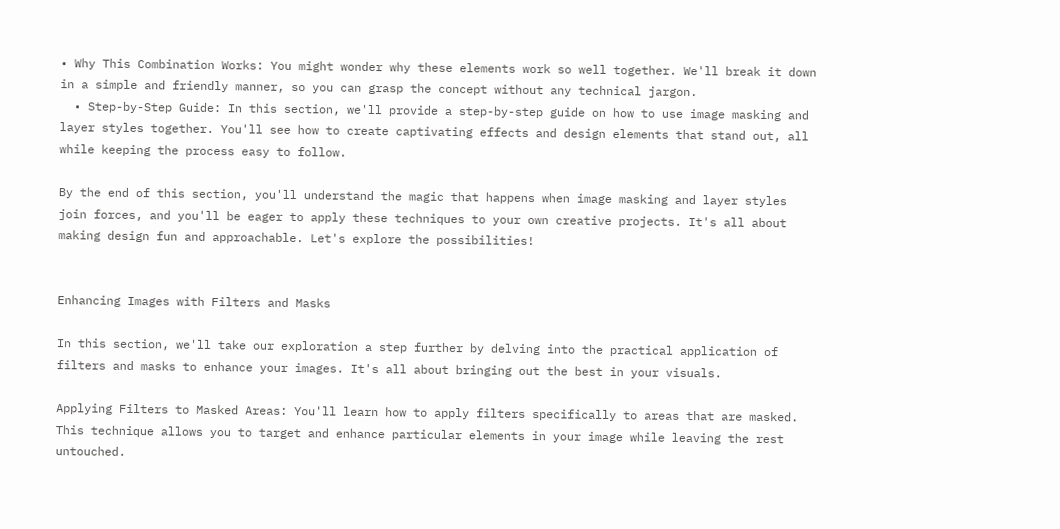• Why This Combination Works: You might wonder why these elements work so well together. We'll break it down in a simple and friendly manner, so you can grasp the concept without any technical jargon.
  • Step-by-Step Guide: In this section, we'll provide a step-by-step guide on how to use image masking and layer styles together. You'll see how to create captivating effects and design elements that stand out, all while keeping the process easy to follow.

By the end of this section, you'll understand the magic that happens when image masking and layer styles join forces, and you'll be eager to apply these techniques to your own creative projects. It's all about making design fun and approachable. Let's explore the possibilities!


Enhancing Images with Filters and Masks

In this section, we'll take our exploration a step further by delving into the practical application of filters and masks to enhance your images. It's all about bringing out the best in your visuals.

Applying Filters to Masked Areas: You'll learn how to apply filters specifically to areas that are masked. This technique allows you to target and enhance particular elements in your image while leaving the rest untouched.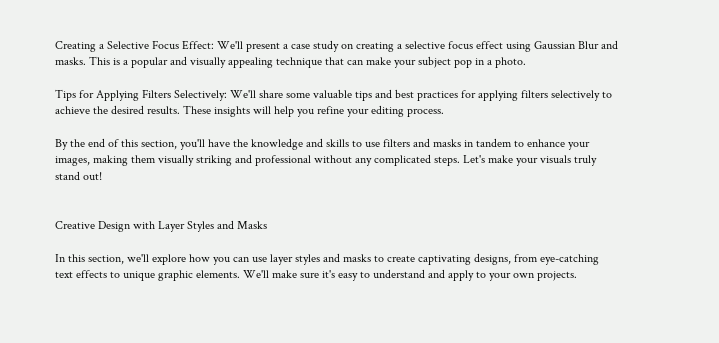Creating a Selective Focus Effect: We'll present a case study on creating a selective focus effect using Gaussian Blur and masks. This is a popular and visually appealing technique that can make your subject pop in a photo.

Tips for Applying Filters Selectively: We'll share some valuable tips and best practices for applying filters selectively to achieve the desired results. These insights will help you refine your editing process.

By the end of this section, you'll have the knowledge and skills to use filters and masks in tandem to enhance your images, making them visually striking and professional without any complicated steps. Let's make your visuals truly stand out!


Creative Design with Layer Styles and Masks

In this section, we'll explore how you can use layer styles and masks to create captivating designs, from eye-catching text effects to unique graphic elements. We'll make sure it's easy to understand and apply to your own projects.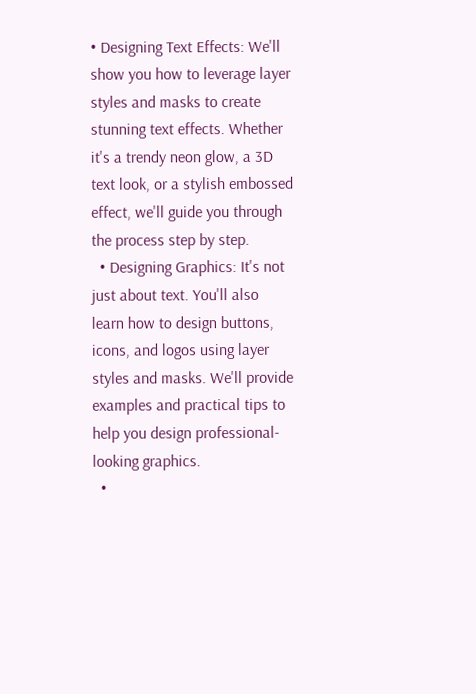• Designing Text Effects: We'll show you how to leverage layer styles and masks to create stunning text effects. Whether it's a trendy neon glow, a 3D text look, or a stylish embossed effect, we'll guide you through the process step by step.
  • Designing Graphics: It's not just about text. You'll also learn how to design buttons, icons, and logos using layer styles and masks. We'll provide examples and practical tips to help you design professional-looking graphics.
  •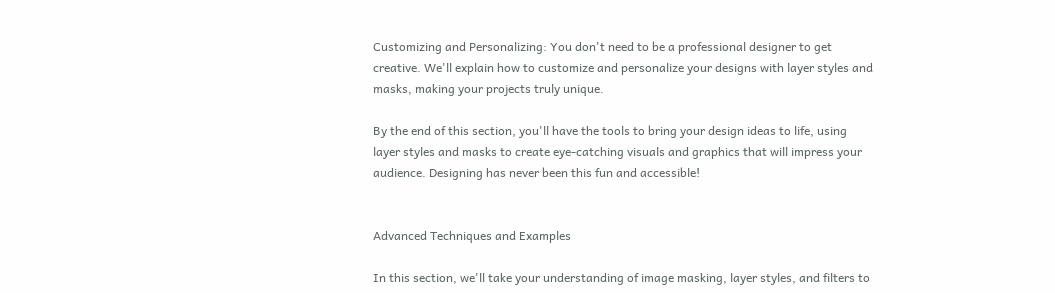Customizing and Personalizing: You don't need to be a professional designer to get creative. We'll explain how to customize and personalize your designs with layer styles and masks, making your projects truly unique.

By the end of this section, you'll have the tools to bring your design ideas to life, using layer styles and masks to create eye-catching visuals and graphics that will impress your audience. Designing has never been this fun and accessible!


Advanced Techniques and Examples

In this section, we'll take your understanding of image masking, layer styles, and filters to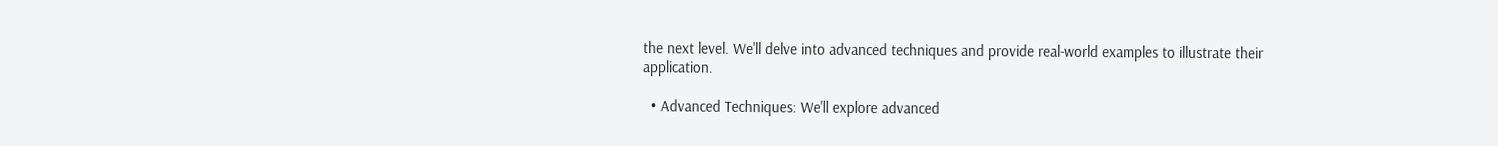the next level. We'll delve into advanced techniques and provide real-world examples to illustrate their application.

  • Advanced Techniques: We'll explore advanced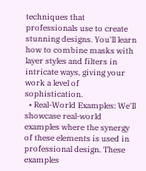techniques that professionals use to create stunning designs. You'll learn how to combine masks with layer styles and filters in intricate ways, giving your work a level of sophistication.
  • Real-World Examples: We'll showcase real-world examples where the synergy of these elements is used in professional design. These examples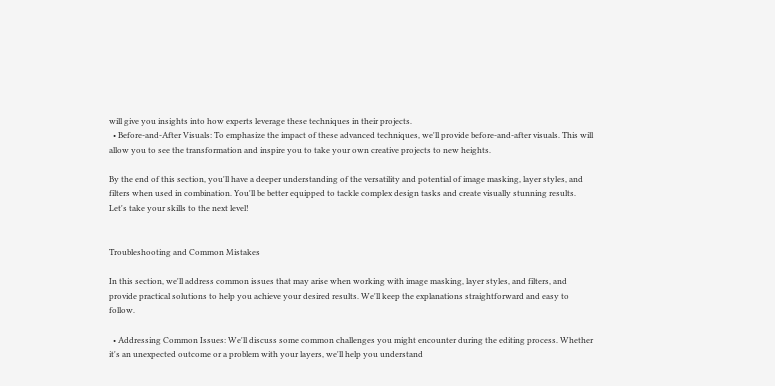will give you insights into how experts leverage these techniques in their projects.
  • Before-and-After Visuals: To emphasize the impact of these advanced techniques, we'll provide before-and-after visuals. This will allow you to see the transformation and inspire you to take your own creative projects to new heights.

By the end of this section, you'll have a deeper understanding of the versatility and potential of image masking, layer styles, and filters when used in combination. You'll be better equipped to tackle complex design tasks and create visually stunning results. Let's take your skills to the next level!


Troubleshooting and Common Mistakes

In this section, we'll address common issues that may arise when working with image masking, layer styles, and filters, and provide practical solutions to help you achieve your desired results. We'll keep the explanations straightforward and easy to follow.

  • Addressing Common Issues: We'll discuss some common challenges you might encounter during the editing process. Whether it's an unexpected outcome or a problem with your layers, we'll help you understand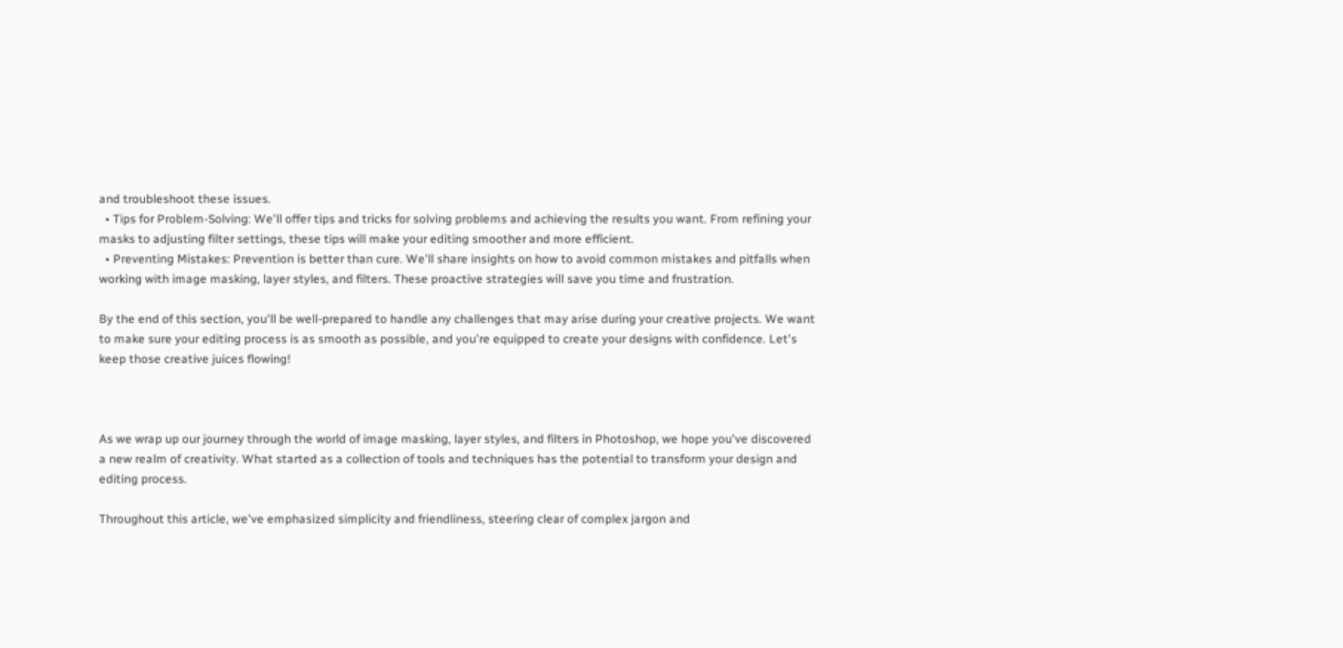and troubleshoot these issues.
  • Tips for Problem-Solving: We'll offer tips and tricks for solving problems and achieving the results you want. From refining your masks to adjusting filter settings, these tips will make your editing smoother and more efficient.
  • Preventing Mistakes: Prevention is better than cure. We'll share insights on how to avoid common mistakes and pitfalls when working with image masking, layer styles, and filters. These proactive strategies will save you time and frustration.

By the end of this section, you'll be well-prepared to handle any challenges that may arise during your creative projects. We want to make sure your editing process is as smooth as possible, and you're equipped to create your designs with confidence. Let's keep those creative juices flowing!



As we wrap up our journey through the world of image masking, layer styles, and filters in Photoshop, we hope you've discovered a new realm of creativity. What started as a collection of tools and techniques has the potential to transform your design and editing process.

Throughout this article, we've emphasized simplicity and friendliness, steering clear of complex jargon and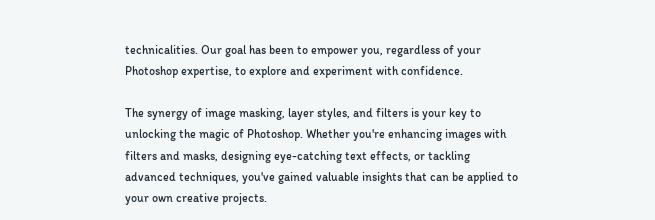technicalities. Our goal has been to empower you, regardless of your Photoshop expertise, to explore and experiment with confidence.

The synergy of image masking, layer styles, and filters is your key to unlocking the magic of Photoshop. Whether you're enhancing images with filters and masks, designing eye-catching text effects, or tackling advanced techniques, you've gained valuable insights that can be applied to your own creative projects.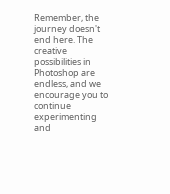Remember, the journey doesn't end here. The creative possibilities in Photoshop are endless, and we encourage you to continue experimenting and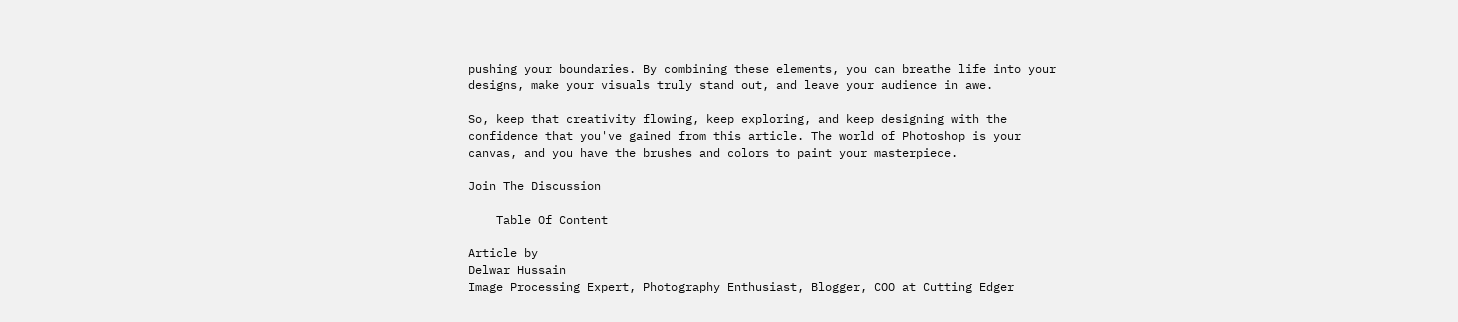pushing your boundaries. By combining these elements, you can breathe life into your designs, make your visuals truly stand out, and leave your audience in awe.

So, keep that creativity flowing, keep exploring, and keep designing with the confidence that you've gained from this article. The world of Photoshop is your canvas, and you have the brushes and colors to paint your masterpiece.

Join The Discussion

    Table Of Content

Article by
Delwar Hussain
Image Processing Expert, Photography Enthusiast, Blogger, COO at Cutting Edger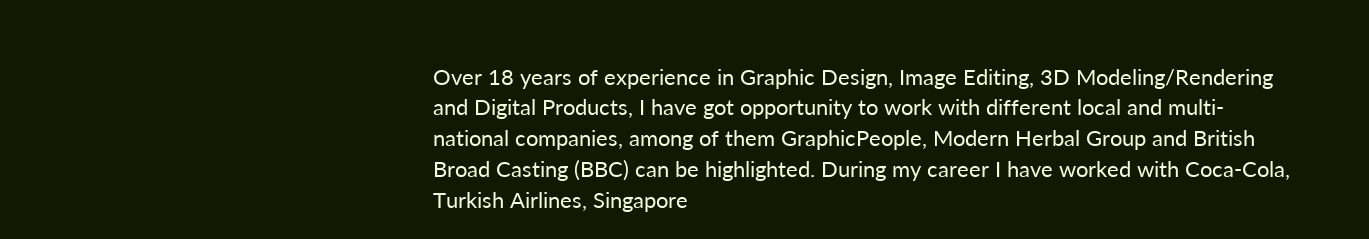Over 18 years of experience in Graphic Design, Image Editing, 3D Modeling/Rendering and Digital Products, I have got opportunity to work with different local and multi-national companies, among of them GraphicPeople, Modern Herbal Group and British Broad Casting (BBC) can be highlighted. During my career I have worked with Coca-Cola, Turkish Airlines, Singapore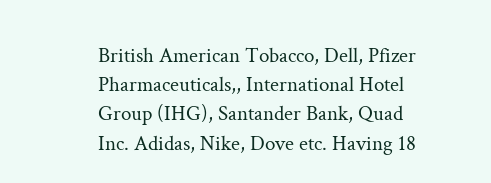British American Tobacco, Dell, Pfizer Pharmaceuticals,, International Hotel Group (IHG), Santander Bank, Quad Inc. Adidas, Nike, Dove etc. Having 18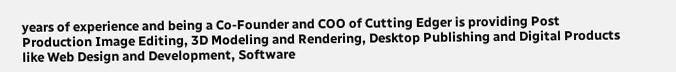years of experience and being a Co-Founder and COO of Cutting Edger is providing Post Production Image Editing, 3D Modeling and Rendering, Desktop Publishing and Digital Products like Web Design and Development, Software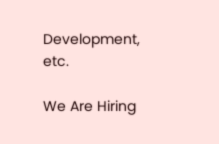Development, etc.

We Are Hiring